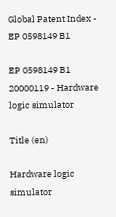Global Patent Index - EP 0598149 B1

EP 0598149 B1 20000119 - Hardware logic simulator

Title (en)

Hardware logic simulator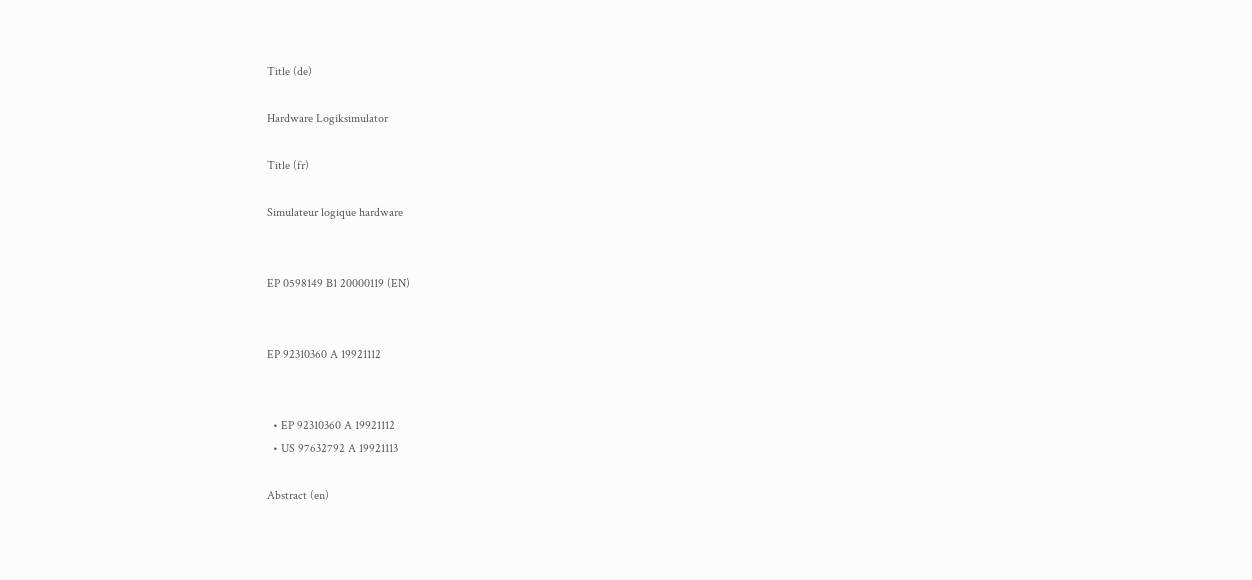Title (de)

Hardware Logiksimulator

Title (fr)

Simulateur logique hardware


EP 0598149 B1 20000119 (EN)


EP 92310360 A 19921112


  • EP 92310360 A 19921112
  • US 97632792 A 19921113

Abstract (en)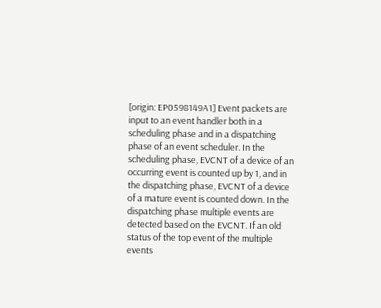[origin: EP0598149A1] Event packets are input to an event handler both in a scheduling phase and in a dispatching phase of an event scheduler. In the scheduling phase, EVCNT of a device of an occurring event is counted up by 1, and in the dispatching phase, EVCNT of a device of a mature event is counted down. In the dispatching phase multiple events are detected based on the EVCNT. If an old status of the top event of the multiple events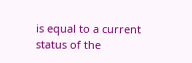is equal to a current status of the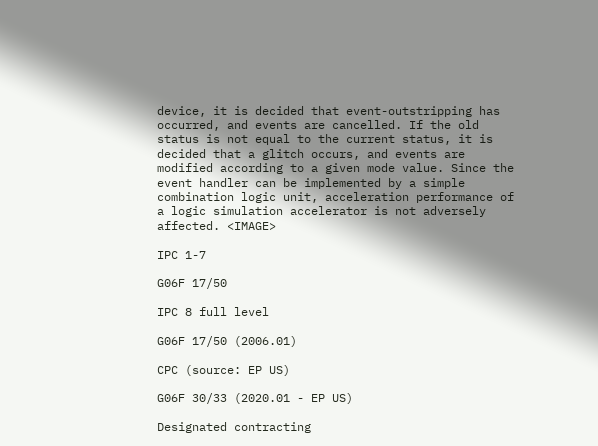device, it is decided that event-outstripping has occurred, and events are cancelled. If the old status is not equal to the current status, it is decided that a glitch occurs, and events are modified according to a given mode value. Since the event handler can be implemented by a simple combination logic unit, acceleration performance of a logic simulation accelerator is not adversely affected. <IMAGE>

IPC 1-7

G06F 17/50

IPC 8 full level

G06F 17/50 (2006.01)

CPC (source: EP US)

G06F 30/33 (2020.01 - EP US)

Designated contracting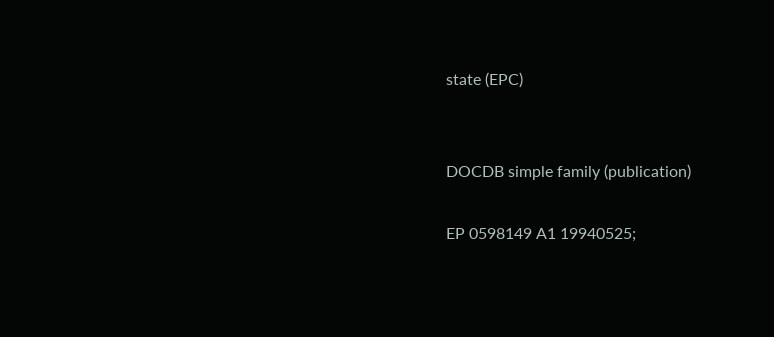state (EPC)


DOCDB simple family (publication)

EP 0598149 A1 19940525;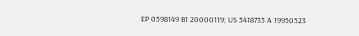EP 0598149 B1 20000119; US 5418735 A 19950523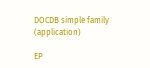DOCDB simple family (application)

EP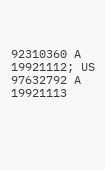92310360 A 19921112; US 97632792 A 19921113